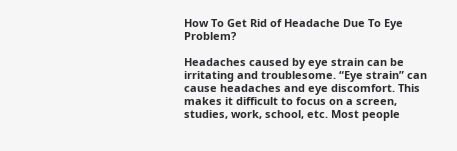How To Get Rid of Headache Due To Eye Problem?

Headaches caused by eye strain can be irritating and troublesome. “Eye strain” can cause headaches and eye discomfort. This makes it difficult to focus on a screen, studies, work, school, etc. Most people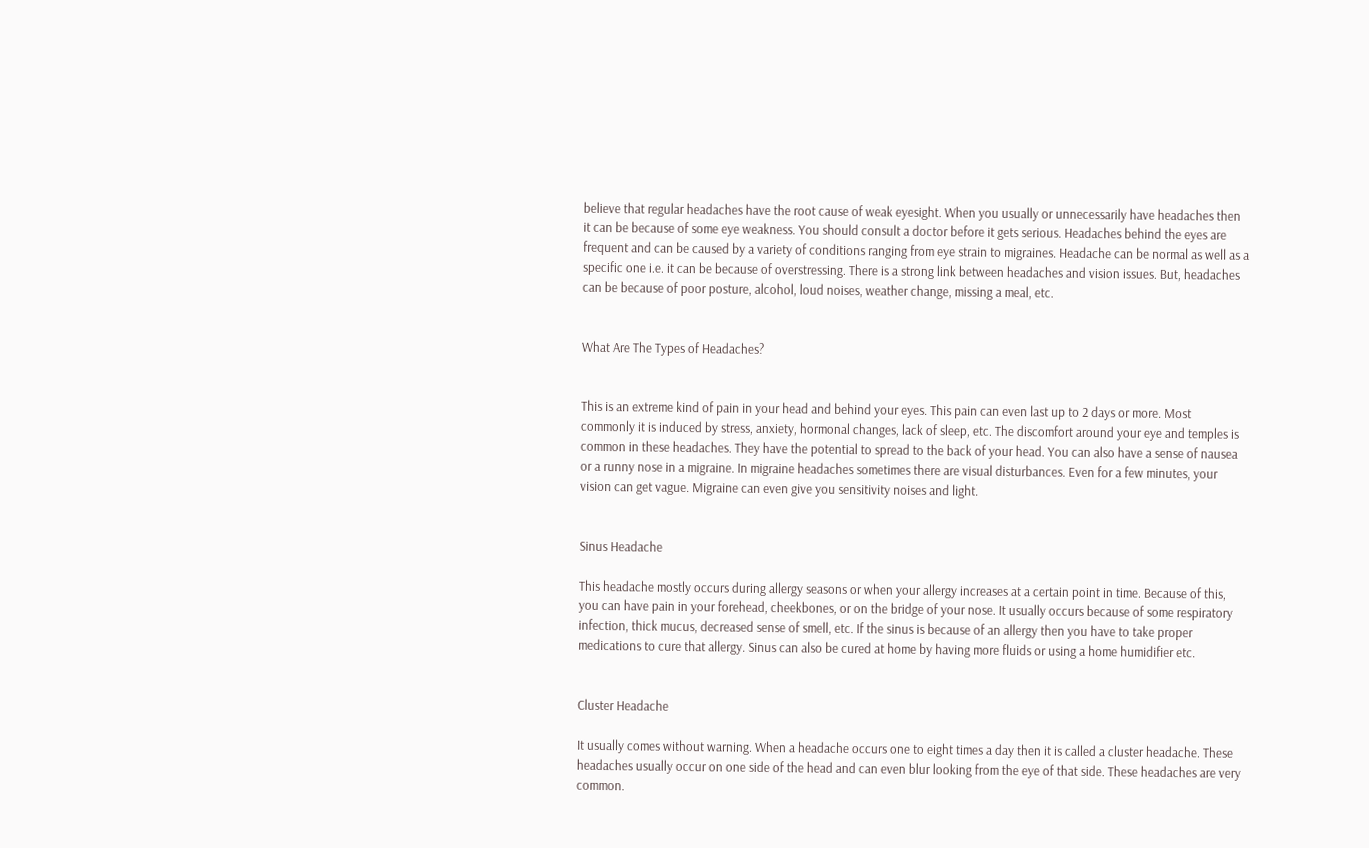believe that regular headaches have the root cause of weak eyesight. When you usually or unnecessarily have headaches then it can be because of some eye weakness. You should consult a doctor before it gets serious. Headaches behind the eyes are frequent and can be caused by a variety of conditions ranging from eye strain to migraines. Headache can be normal as well as a specific one i.e. it can be because of overstressing. There is a strong link between headaches and vision issues. But, headaches can be because of poor posture, alcohol, loud noises, weather change, missing a meal, etc.


What Are The Types of Headaches?


This is an extreme kind of pain in your head and behind your eyes. This pain can even last up to 2 days or more. Most commonly it is induced by stress, anxiety, hormonal changes, lack of sleep, etc. The discomfort around your eye and temples is common in these headaches. They have the potential to spread to the back of your head. You can also have a sense of nausea or a runny nose in a migraine. In migraine headaches sometimes there are visual disturbances. Even for a few minutes, your vision can get vague. Migraine can even give you sensitivity noises and light.


Sinus Headache

This headache mostly occurs during allergy seasons or when your allergy increases at a certain point in time. Because of this, you can have pain in your forehead, cheekbones, or on the bridge of your nose. It usually occurs because of some respiratory infection, thick mucus, decreased sense of smell, etc. If the sinus is because of an allergy then you have to take proper medications to cure that allergy. Sinus can also be cured at home by having more fluids or using a home humidifier etc.


Cluster Headache

It usually comes without warning. When a headache occurs one to eight times a day then it is called a cluster headache. These headaches usually occur on one side of the head and can even blur looking from the eye of that side. These headaches are very common.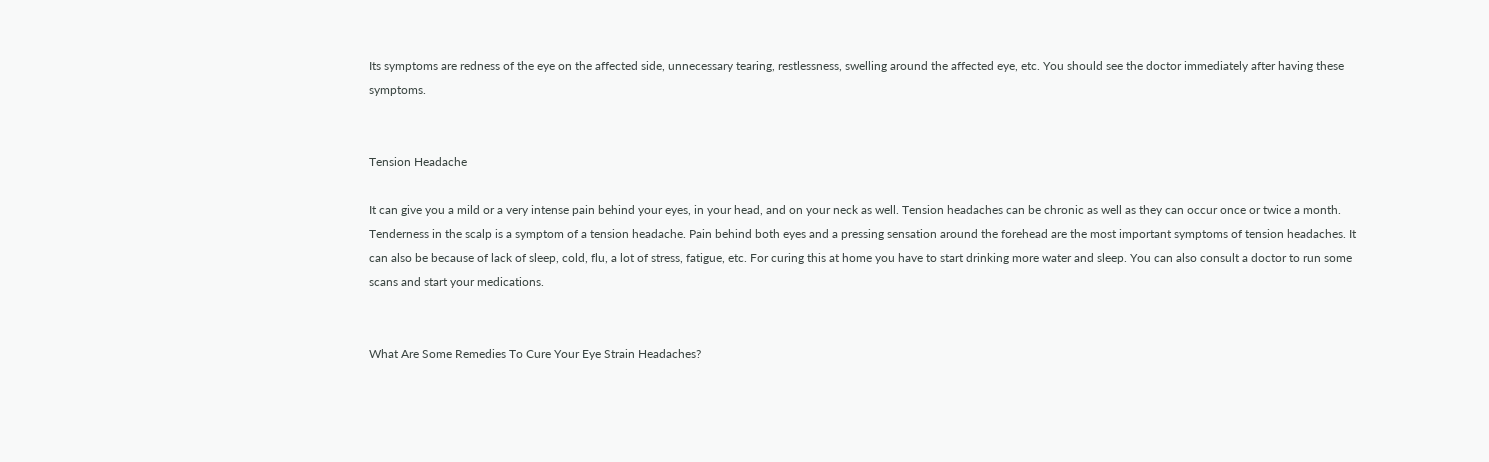Its symptoms are redness of the eye on the affected side, unnecessary tearing, restlessness, swelling around the affected eye, etc. You should see the doctor immediately after having these symptoms.


Tension Headache

It can give you a mild or a very intense pain behind your eyes, in your head, and on your neck as well. Tension headaches can be chronic as well as they can occur once or twice a month. Tenderness in the scalp is a symptom of a tension headache. Pain behind both eyes and a pressing sensation around the forehead are the most important symptoms of tension headaches. It can also be because of lack of sleep, cold, flu, a lot of stress, fatigue, etc. For curing this at home you have to start drinking more water and sleep. You can also consult a doctor to run some scans and start your medications.


What Are Some Remedies To Cure Your Eye Strain Headaches?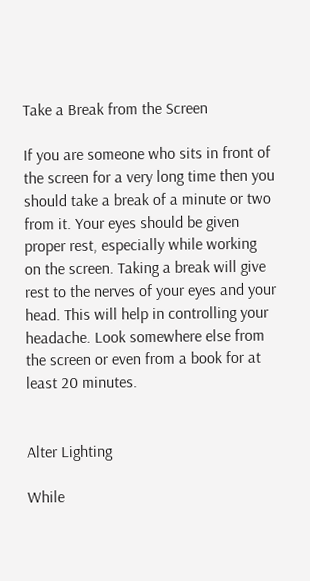Take a Break from the Screen

If you are someone who sits in front of the screen for a very long time then you should take a break of a minute or two from it. Your eyes should be given proper rest, especially while working on the screen. Taking a break will give rest to the nerves of your eyes and your head. This will help in controlling your headache. Look somewhere else from the screen or even from a book for at least 20 minutes.


Alter Lighting

While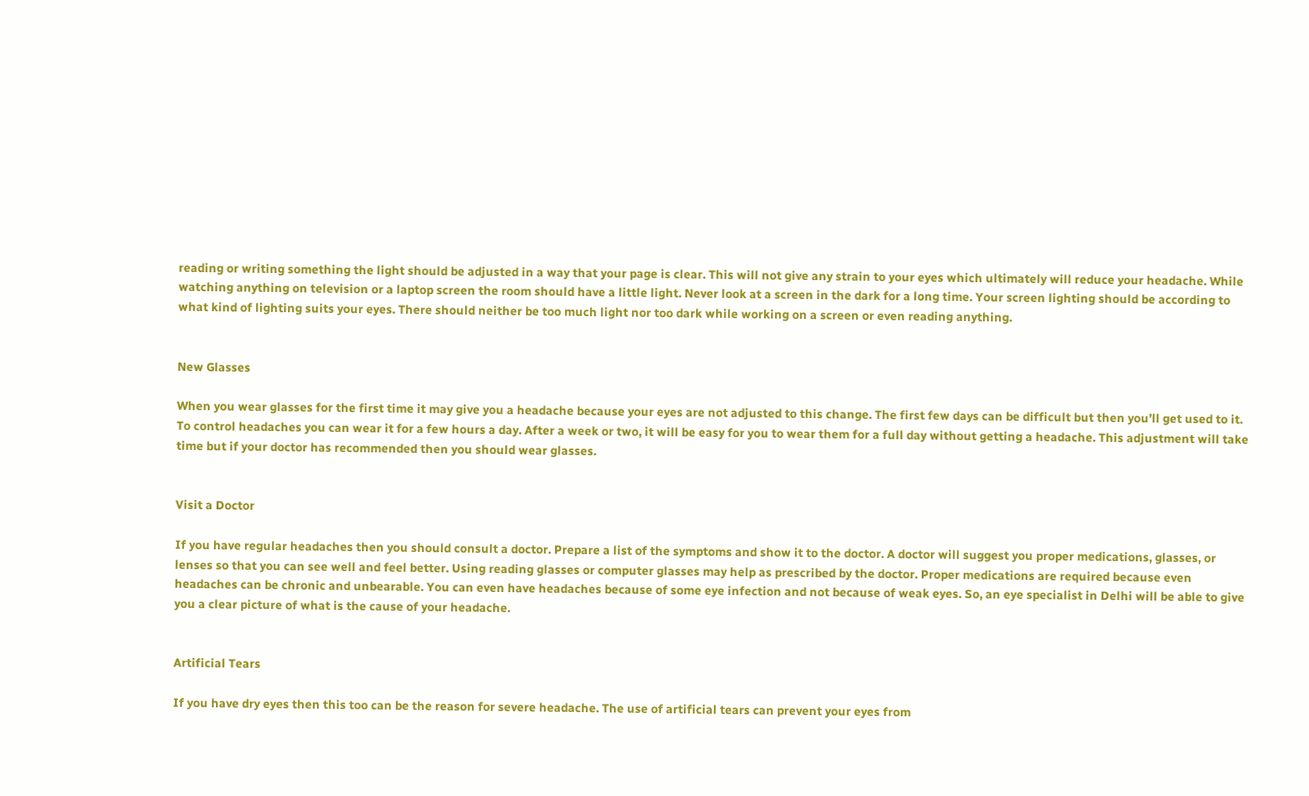reading or writing something the light should be adjusted in a way that your page is clear. This will not give any strain to your eyes which ultimately will reduce your headache. While watching anything on television or a laptop screen the room should have a little light. Never look at a screen in the dark for a long time. Your screen lighting should be according to what kind of lighting suits your eyes. There should neither be too much light nor too dark while working on a screen or even reading anything.


New Glasses

When you wear glasses for the first time it may give you a headache because your eyes are not adjusted to this change. The first few days can be difficult but then you’ll get used to it. To control headaches you can wear it for a few hours a day. After a week or two, it will be easy for you to wear them for a full day without getting a headache. This adjustment will take time but if your doctor has recommended then you should wear glasses.


Visit a Doctor

If you have regular headaches then you should consult a doctor. Prepare a list of the symptoms and show it to the doctor. A doctor will suggest you proper medications, glasses, or lenses so that you can see well and feel better. Using reading glasses or computer glasses may help as prescribed by the doctor. Proper medications are required because even headaches can be chronic and unbearable. You can even have headaches because of some eye infection and not because of weak eyes. So, an eye specialist in Delhi will be able to give you a clear picture of what is the cause of your headache.


Artificial Tears

If you have dry eyes then this too can be the reason for severe headache. The use of artificial tears can prevent your eyes from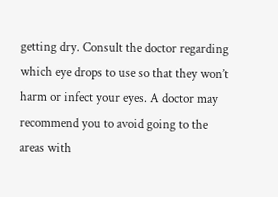getting dry. Consult the doctor regarding which eye drops to use so that they won’t harm or infect your eyes. A doctor may recommend you to avoid going to the areas with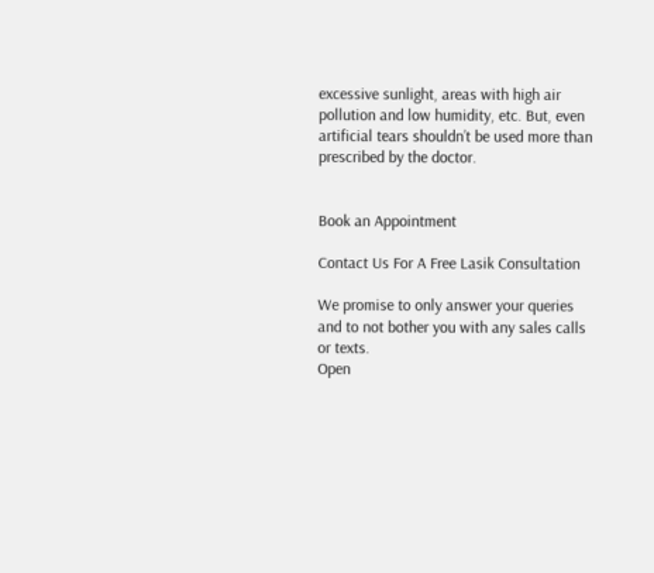excessive sunlight, areas with high air pollution and low humidity, etc. But, even artificial tears shouldn’t be used more than prescribed by the doctor.


Book an Appointment

Contact Us For A Free Lasik Consultation

We promise to only answer your queries and to not bother you with any sales calls or texts.
Open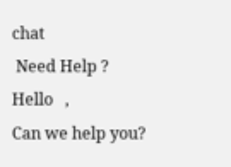chat
 Need Help ?
Hello   ,
Can we help you?